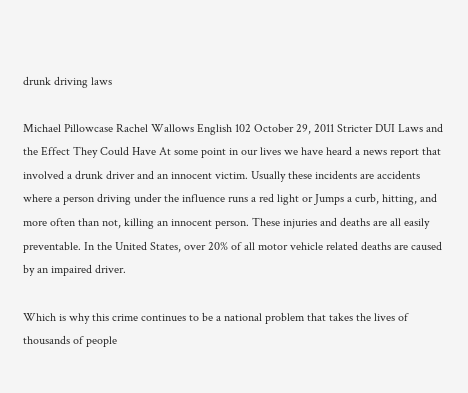drunk driving laws

Michael Pillowcase Rachel Wallows English 102 October 29, 2011 Stricter DUI Laws and the Effect They Could Have At some point in our lives we have heard a news report that involved a drunk driver and an innocent victim. Usually these incidents are accidents where a person driving under the influence runs a red light or Jumps a curb, hitting, and more often than not, killing an innocent person. These injuries and deaths are all easily preventable. In the United States, over 20% of all motor vehicle related deaths are caused by an impaired driver.

Which is why this crime continues to be a national problem that takes the lives of thousands of people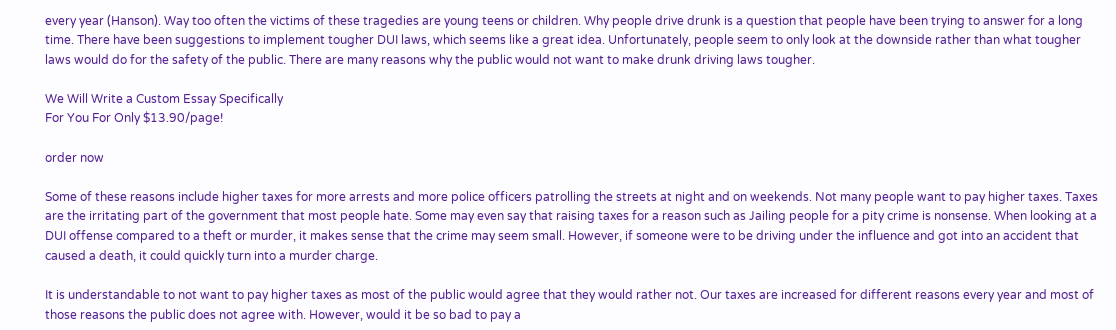every year (Hanson). Way too often the victims of these tragedies are young teens or children. Why people drive drunk is a question that people have been trying to answer for a long time. There have been suggestions to implement tougher DUI laws, which seems like a great idea. Unfortunately, people seem to only look at the downside rather than what tougher laws would do for the safety of the public. There are many reasons why the public would not want to make drunk driving laws tougher.

We Will Write a Custom Essay Specifically
For You For Only $13.90/page!

order now

Some of these reasons include higher taxes for more arrests and more police officers patrolling the streets at night and on weekends. Not many people want to pay higher taxes. Taxes are the irritating part of the government that most people hate. Some may even say that raising taxes for a reason such as Jailing people for a pity crime is nonsense. When looking at a DUI offense compared to a theft or murder, it makes sense that the crime may seem small. However, if someone were to be driving under the influence and got into an accident that caused a death, it could quickly turn into a murder charge.

It is understandable to not want to pay higher taxes as most of the public would agree that they would rather not. Our taxes are increased for different reasons every year and most of those reasons the public does not agree with. However, would it be so bad to pay a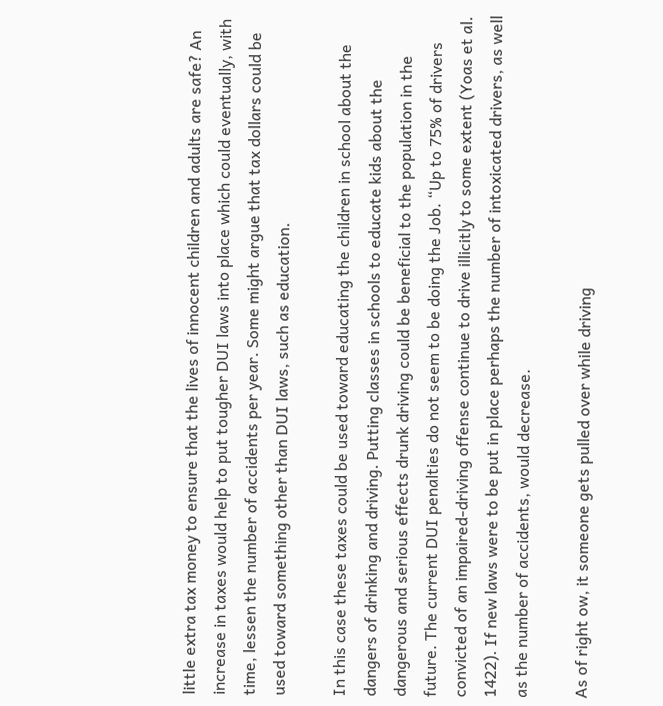little extra tax money to ensure that the lives of innocent children and adults are safe? An increase in taxes would help to put tougher DUI laws into place which could eventually, with time, lessen the number of accidents per year. Some might argue that tax dollars could be used toward something other than DUI laws, such as education.

In this case these taxes could be used toward educating the children in school about the dangers of drinking and driving. Putting classes in schools to educate kids about the dangerous and serious effects drunk driving could be beneficial to the population in the future. The current DUI penalties do not seem to be doing the Job. “Up to 75% of drivers convicted of an impaired-driving offense continue to drive illicitly to some extent (Yoas et al. 1422). If new laws were to be put in place perhaps the number of intoxicated drivers, as well as the number of accidents, would decrease.

As of right ow, it someone gets pulled over while driving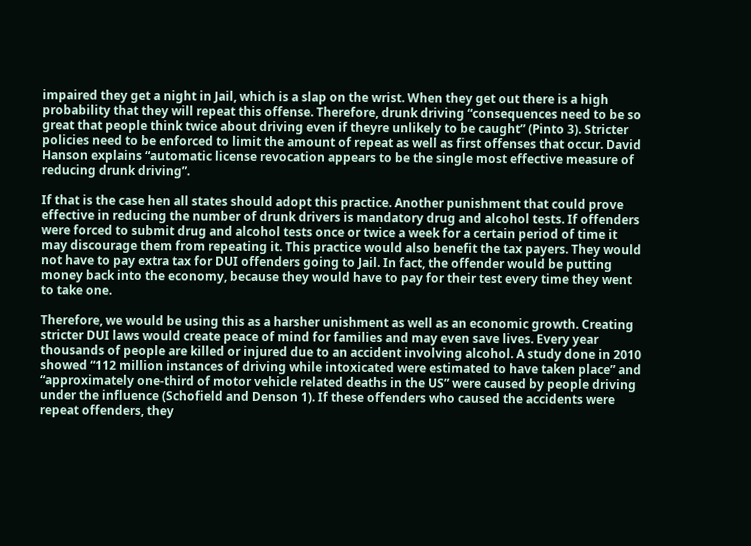impaired they get a night in Jail, which is a slap on the wrist. When they get out there is a high probability that they will repeat this offense. Therefore, drunk driving “consequences need to be so great that people think twice about driving even if theyre unlikely to be caught” (Pinto 3). Stricter policies need to be enforced to limit the amount of repeat as well as first offenses that occur. David Hanson explains “automatic license revocation appears to be the single most effective measure of reducing drunk driving”.

If that is the case hen all states should adopt this practice. Another punishment that could prove effective in reducing the number of drunk drivers is mandatory drug and alcohol tests. If offenders were forced to submit drug and alcohol tests once or twice a week for a certain period of time it may discourage them from repeating it. This practice would also benefit the tax payers. They would not have to pay extra tax for DUI offenders going to Jail. In fact, the offender would be putting money back into the economy, because they would have to pay for their test every time they went to take one.

Therefore, we would be using this as a harsher unishment as well as an economic growth. Creating stricter DUI laws would create peace of mind for families and may even save lives. Every year thousands of people are killed or injured due to an accident involving alcohol. A study done in 2010 showed “112 million instances of driving while intoxicated were estimated to have taken place” and “approximately one-third of motor vehicle related deaths in the US” were caused by people driving under the influence (Schofield and Denson 1). If these offenders who caused the accidents were repeat offenders, they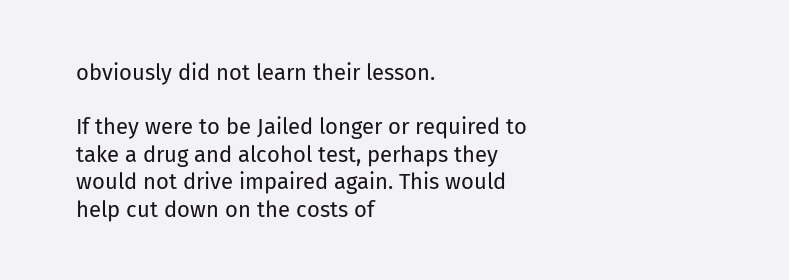obviously did not learn their lesson.

If they were to be Jailed longer or required to take a drug and alcohol test, perhaps they would not drive impaired again. This would help cut down on the costs of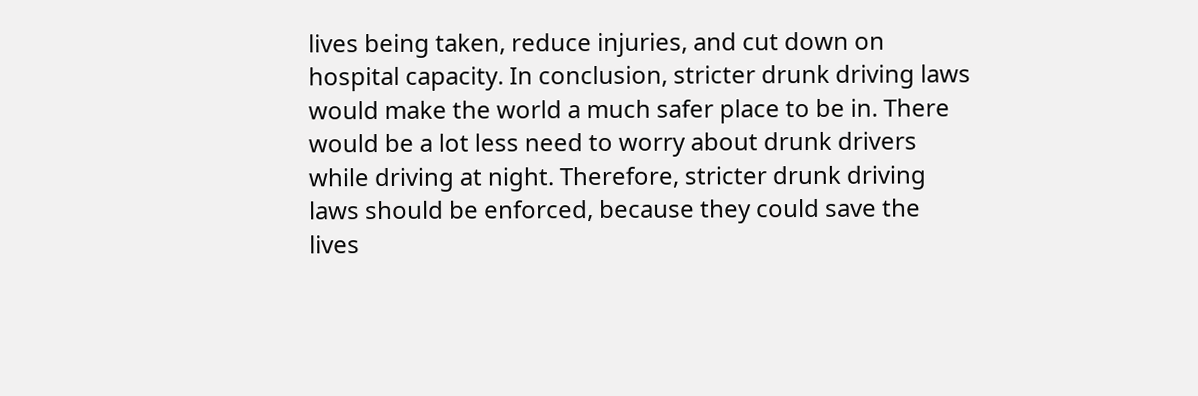lives being taken, reduce injuries, and cut down on hospital capacity. In conclusion, stricter drunk driving laws would make the world a much safer place to be in. There would be a lot less need to worry about drunk drivers while driving at night. Therefore, stricter drunk driving laws should be enforced, because they could save the lives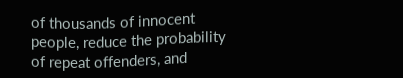of thousands of innocent people, reduce the probability of repeat offenders, and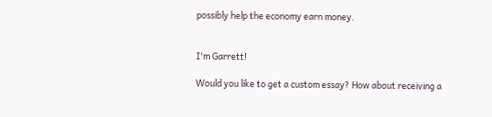possibly help the economy earn money.


I'm Garrett!

Would you like to get a custom essay? How about receiving a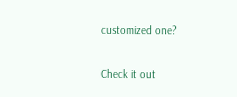customized one?

Check it out